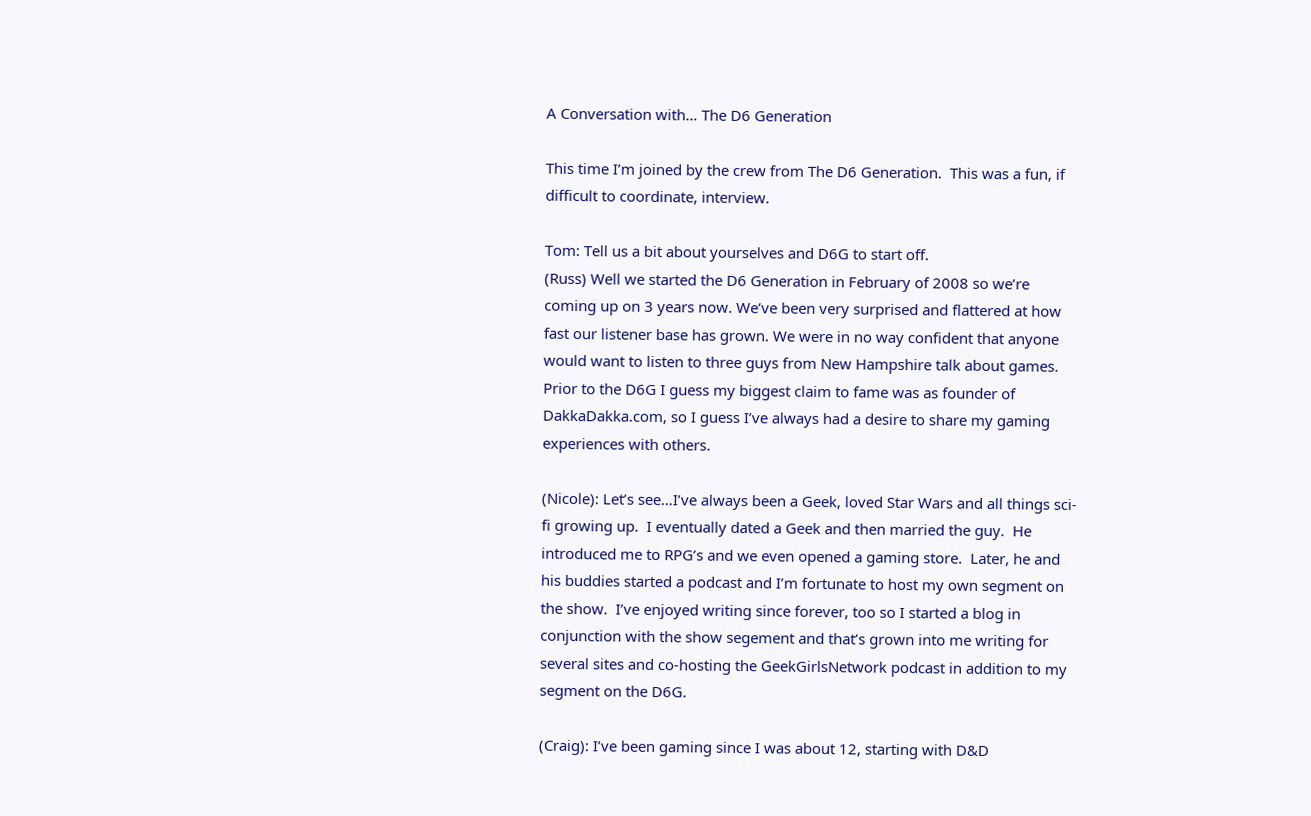A Conversation with… The D6 Generation

This time I’m joined by the crew from The D6 Generation.  This was a fun, if difficult to coordinate, interview.

Tom: Tell us a bit about yourselves and D6G to start off.
(Russ) Well we started the D6 Generation in February of 2008 so we’re coming up on 3 years now. We’ve been very surprised and flattered at how fast our listener base has grown. We were in no way confident that anyone would want to listen to three guys from New Hampshire talk about games.
Prior to the D6G I guess my biggest claim to fame was as founder of DakkaDakka.com, so I guess I’ve always had a desire to share my gaming experiences with others.

(Nicole): Let’s see…I’ve always been a Geek, loved Star Wars and all things sci-fi growing up.  I eventually dated a Geek and then married the guy.  He introduced me to RPG’s and we even opened a gaming store.  Later, he and his buddies started a podcast and I’m fortunate to host my own segment on the show.  I’ve enjoyed writing since forever, too so I started a blog in conjunction with the show segement and that’s grown into me writing for several sites and co-hosting the GeekGirlsNetwork podcast in addition to my segment on the D6G.

(Craig): I’ve been gaming since I was about 12, starting with D&D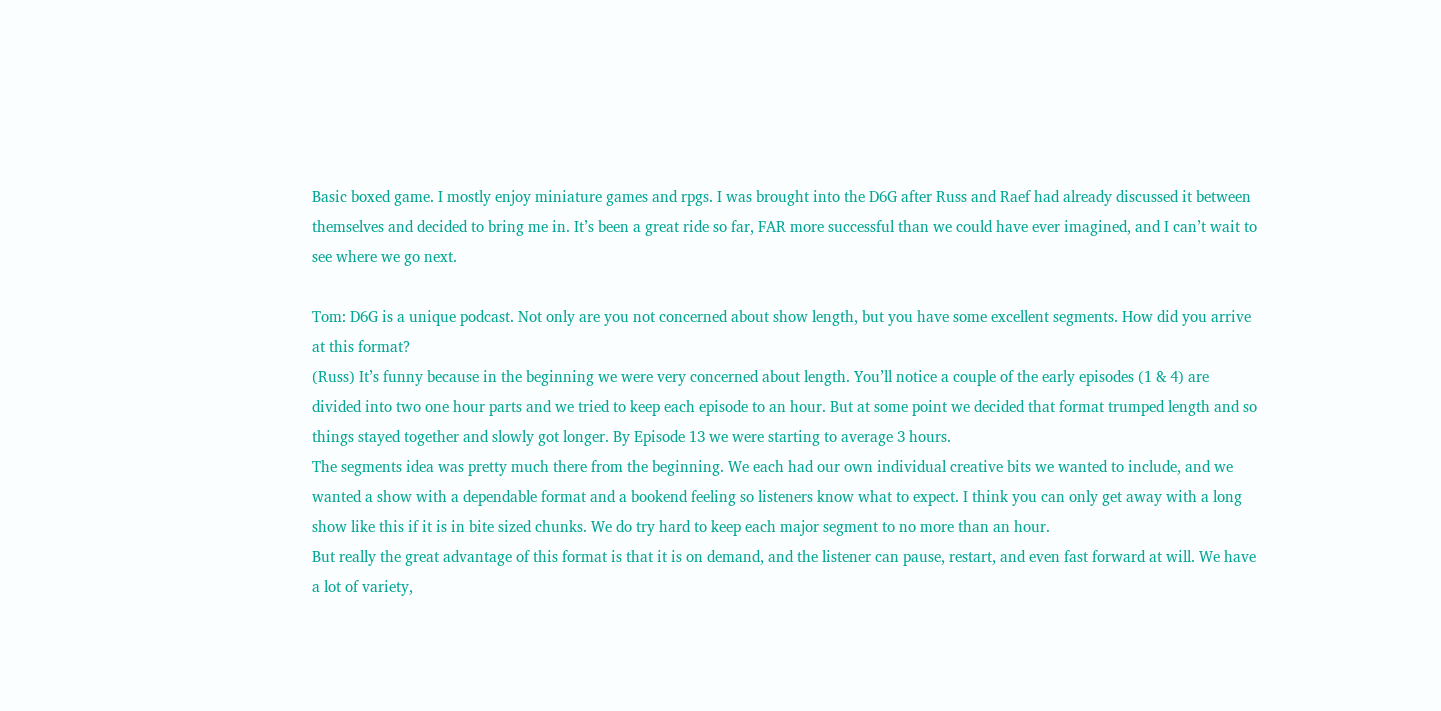Basic boxed game. I mostly enjoy miniature games and rpgs. I was brought into the D6G after Russ and Raef had already discussed it between themselves and decided to bring me in. It’s been a great ride so far, FAR more successful than we could have ever imagined, and I can’t wait to see where we go next.

Tom: D6G is a unique podcast. Not only are you not concerned about show length, but you have some excellent segments. How did you arrive at this format?
(Russ) It’s funny because in the beginning we were very concerned about length. You’ll notice a couple of the early episodes (1 & 4) are divided into two one hour parts and we tried to keep each episode to an hour. But at some point we decided that format trumped length and so things stayed together and slowly got longer. By Episode 13 we were starting to average 3 hours.
The segments idea was pretty much there from the beginning. We each had our own individual creative bits we wanted to include, and we wanted a show with a dependable format and a bookend feeling so listeners know what to expect. I think you can only get away with a long show like this if it is in bite sized chunks. We do try hard to keep each major segment to no more than an hour.
But really the great advantage of this format is that it is on demand, and the listener can pause, restart, and even fast forward at will. We have a lot of variety,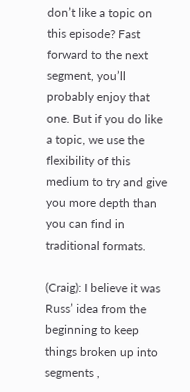don’t like a topic on this episode? Fast forward to the next segment, you’ll probably enjoy that one. But if you do like a topic, we use the flexibility of this medium to try and give you more depth than you can find in traditional formats.

(Craig): I believe it was Russ’ idea from the beginning to keep things broken up into segments ,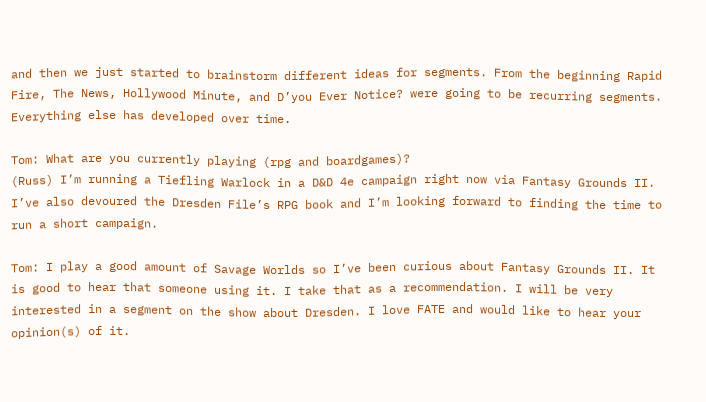and then we just started to brainstorm different ideas for segments. From the beginning Rapid Fire, The News, Hollywood Minute, and D’you Ever Notice? were going to be recurring segments. Everything else has developed over time.

Tom: What are you currently playing (rpg and boardgames)?
(Russ) I’m running a Tiefling Warlock in a D&D 4e campaign right now via Fantasy Grounds II. I’ve also devoured the Dresden File’s RPG book and I’m looking forward to finding the time to run a short campaign.

Tom: I play a good amount of Savage Worlds so I’ve been curious about Fantasy Grounds II. It is good to hear that someone using it. I take that as a recommendation. I will be very interested in a segment on the show about Dresden. I love FATE and would like to hear your opinion(s) of it.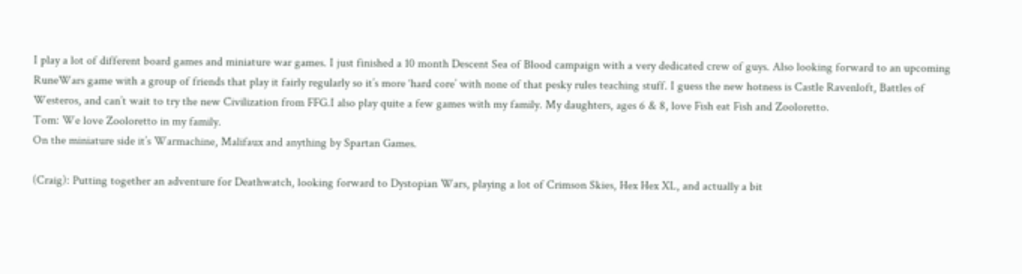I play a lot of different board games and miniature war games. I just finished a 10 month Descent Sea of Blood campaign with a very dedicated crew of guys. Also looking forward to an upcoming RuneWars game with a group of friends that play it fairly regularly so it’s more ‘hard core’ with none of that pesky rules teaching stuff. I guess the new hotness is Castle Ravenloft, Battles of Westeros, and can’t wait to try the new Civilization from FFG.I also play quite a few games with my family. My daughters, ages 6 & 8, love Fish eat Fish and Zooloretto.
Tom: We love Zooloretto in my family.
On the miniature side it’s Warmachine, Malifaux and anything by Spartan Games.

(Craig): Putting together an adventure for Deathwatch, looking forward to Dystopian Wars, playing a lot of Crimson Skies, Hex Hex XL, and actually a bit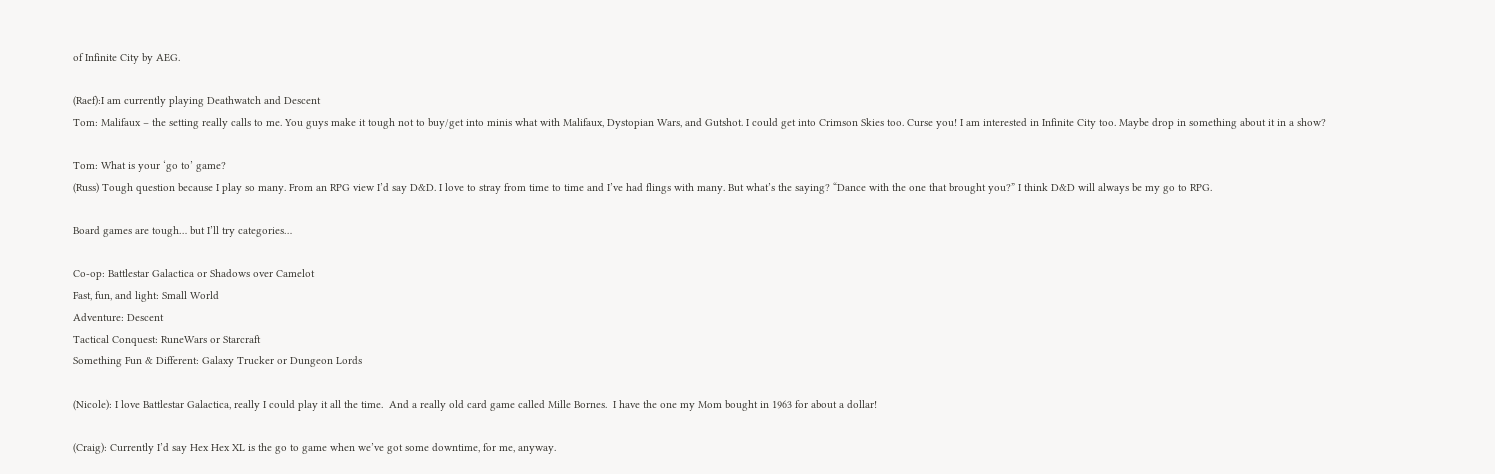of Infinite City by AEG.

(Raef):I am currently playing Deathwatch and Descent
Tom: Malifaux – the setting really calls to me. You guys make it tough not to buy/get into minis what with Malifaux, Dystopian Wars, and Gutshot. I could get into Crimson Skies too. Curse you! I am interested in Infinite City too. Maybe drop in something about it in a show?

Tom: What is your ‘go to’ game?
(Russ) Tough question because I play so many. From an RPG view I’d say D&D. I love to stray from time to time and I’ve had flings with many. But what’s the saying? “Dance with the one that brought you?” I think D&D will always be my go to RPG.

Board games are tough… but I’ll try categories…

Co-op: Battlestar Galactica or Shadows over Camelot
Fast, fun, and light: Small World
Adventure: Descent
Tactical Conquest: RuneWars or Starcraft
Something Fun & Different: Galaxy Trucker or Dungeon Lords

(Nicole): I love Battlestar Galactica, really I could play it all the time.  And a really old card game called Mille Bornes.  I have the one my Mom bought in 1963 for about a dollar!

(Craig): Currently I’d say Hex Hex XL is the go to game when we’ve got some downtime, for me, anyway.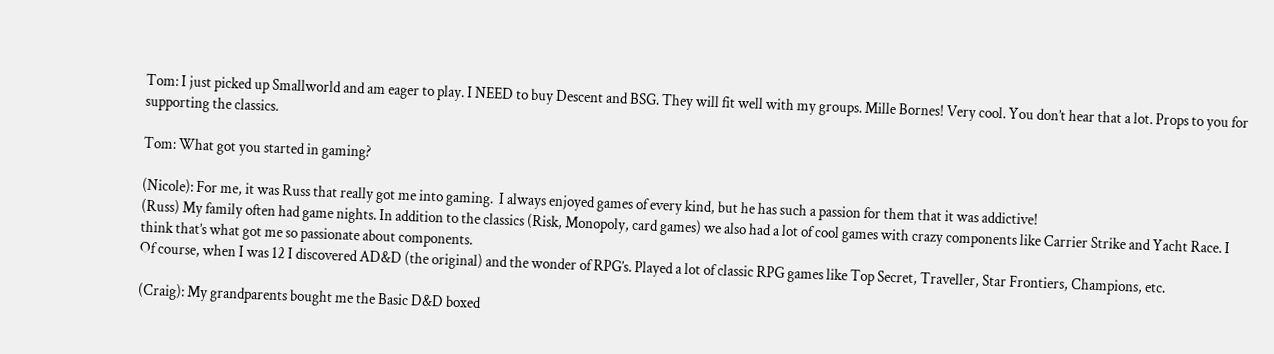Tom: I just picked up Smallworld and am eager to play. I NEED to buy Descent and BSG. They will fit well with my groups. Mille Bornes! Very cool. You don’t hear that a lot. Props to you for supporting the classics.

Tom: What got you started in gaming?

(Nicole): For me, it was Russ that really got me into gaming.  I always enjoyed games of every kind, but he has such a passion for them that it was addictive!
(Russ) My family often had game nights. In addition to the classics (Risk, Monopoly, card games) we also had a lot of cool games with crazy components like Carrier Strike and Yacht Race. I think that’s what got me so passionate about components.
Of course, when I was 12 I discovered AD&D (the original) and the wonder of RPG’s. Played a lot of classic RPG games like Top Secret, Traveller, Star Frontiers, Champions, etc.

(Craig): My grandparents bought me the Basic D&D boxed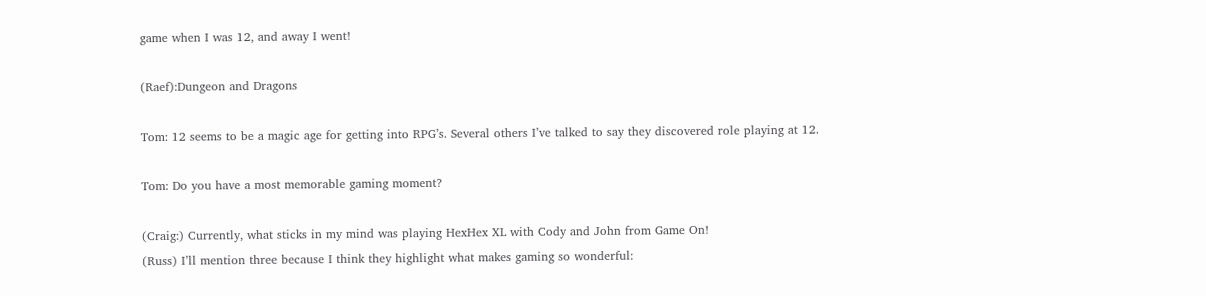game when I was 12, and away I went!

(Raef):Dungeon and Dragons

Tom: 12 seems to be a magic age for getting into RPG’s. Several others I’ve talked to say they discovered role playing at 12.

Tom: Do you have a most memorable gaming moment?

(Craig:) Currently, what sticks in my mind was playing HexHex XL with Cody and John from Game On!
(Russ) I’ll mention three because I think they highlight what makes gaming so wonderful: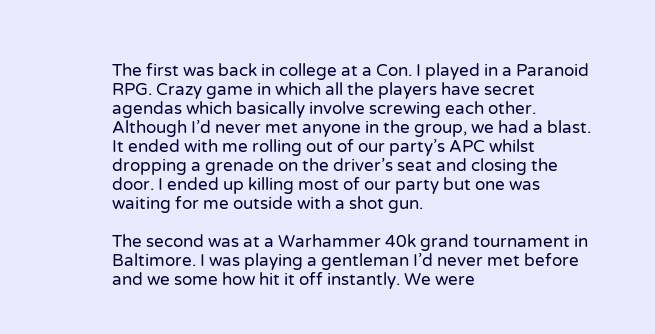The first was back in college at a Con. I played in a Paranoid RPG. Crazy game in which all the players have secret agendas which basically involve screwing each other. Although I’d never met anyone in the group, we had a blast. It ended with me rolling out of our party’s APC whilst dropping a grenade on the driver’s seat and closing the door. I ended up killing most of our party but one was waiting for me outside with a shot gun.

The second was at a Warhammer 40k grand tournament in Baltimore. I was playing a gentleman I’d never met before and we some how hit it off instantly. We were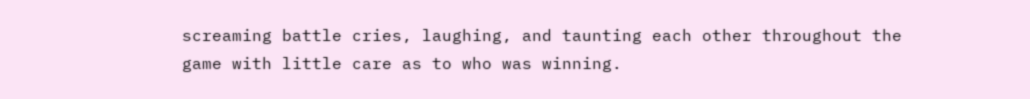screaming battle cries, laughing, and taunting each other throughout the game with little care as to who was winning.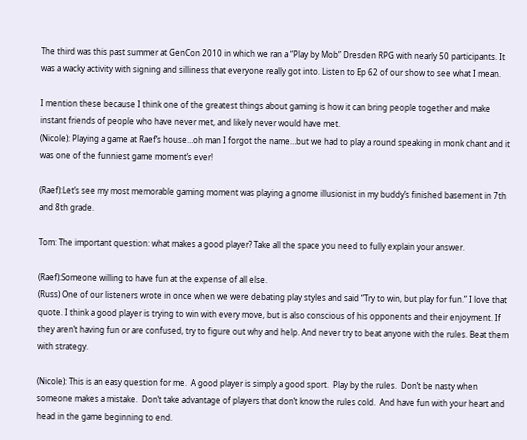The third was this past summer at GenCon 2010 in which we ran a “Play by Mob” Dresden RPG with nearly 50 participants. It was a wacky activity with signing and silliness that everyone really got into. Listen to Ep 62 of our show to see what I mean.

I mention these because I think one of the greatest things about gaming is how it can bring people together and make instant friends of people who have never met, and likely never would have met.
(Nicole): Playing a game at Raef’s house…oh man I forgot the name…but we had to play a round speaking in monk chant and it was one of the funniest game moment’s ever!

(Raef):Let’s see my most memorable gaming moment was playing a gnome illusionist in my buddy’s finished basement in 7th and 8th grade.

Tom: The important question: what makes a good player? Take all the space you need to fully explain your answer.

(Raef):Someone willing to have fun at the expense of all else.
(Russ) One of our listeners wrote in once when we were debating play styles and said “Try to win, but play for fun.” I love that quote. I think a good player is trying to win with every move, but is also conscious of his opponents and their enjoyment. If they aren’t having fun or are confused, try to figure out why and help. And never try to beat anyone with the rules. Beat them with strategy.

(Nicole): This is an easy question for me.  A good player is simply a good sport.  Play by the rules.  Don’t be nasty when someone makes a mistake.  Don’t take advantage of players that don’t know the rules cold.  And have fun with your heart and head in the game beginning to end.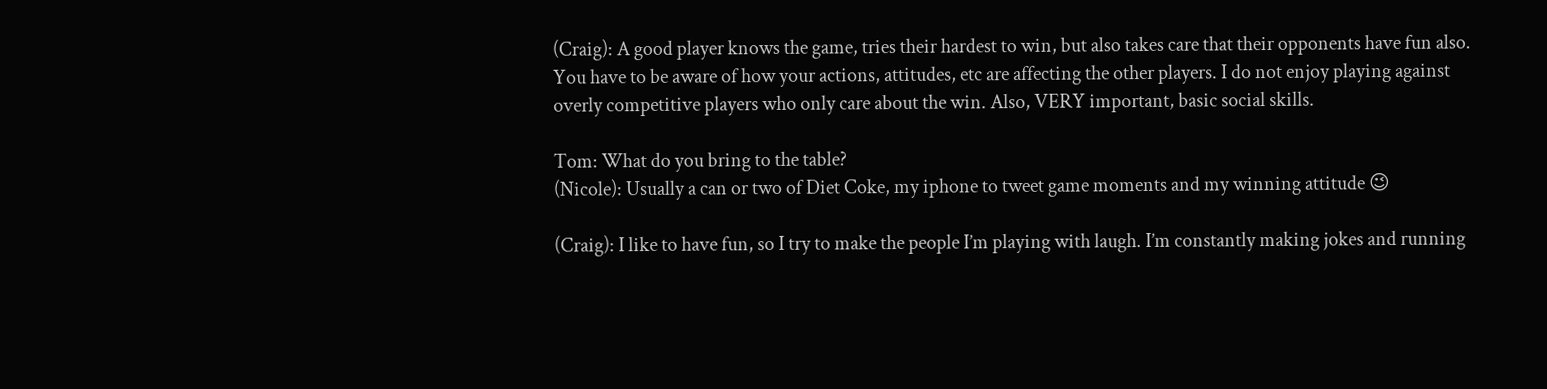(Craig): A good player knows the game, tries their hardest to win, but also takes care that their opponents have fun also. You have to be aware of how your actions, attitudes, etc are affecting the other players. I do not enjoy playing against overly competitive players who only care about the win. Also, VERY important, basic social skills.

Tom: What do you bring to the table?
(Nicole): Usually a can or two of Diet Coke, my iphone to tweet game moments and my winning attitude 😉

(Craig): I like to have fun, so I try to make the people I’m playing with laugh. I’m constantly making jokes and running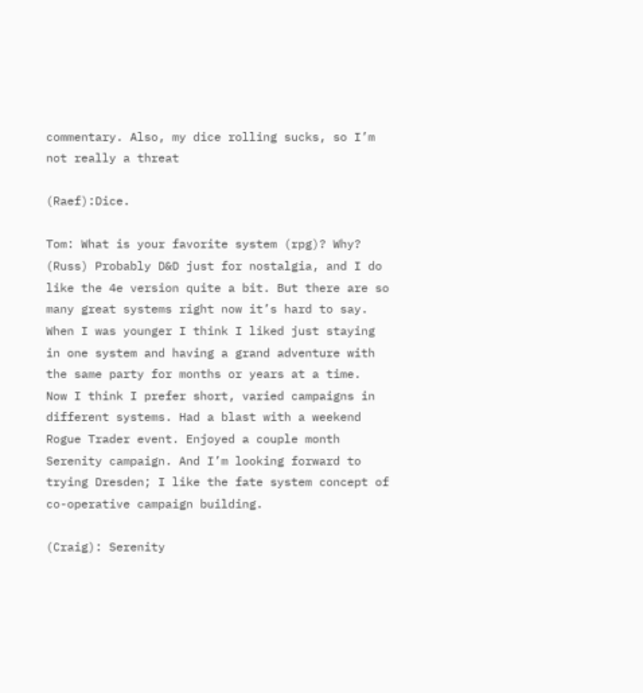commentary. Also, my dice rolling sucks, so I’m not really a threat

(Raef):Dice.

Tom: What is your favorite system (rpg)? Why?
(Russ) Probably D&D just for nostalgia, and I do like the 4e version quite a bit. But there are so many great systems right now it’s hard to say. When I was younger I think I liked just staying in one system and having a grand adventure with the same party for months or years at a time.
Now I think I prefer short, varied campaigns in different systems. Had a blast with a weekend Rogue Trader event. Enjoyed a couple month Serenity campaign. And I’m looking forward to trying Dresden; I like the fate system concept of co-operative campaign building.

(Craig): Serenity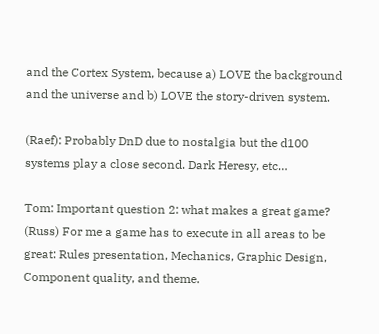and the Cortex System, because a) LOVE the background and the universe and b) LOVE the story-driven system.

(Raef): Probably DnD due to nostalgia but the d100 systems play a close second. Dark Heresy, etc…

Tom: Important question 2: what makes a great game?
(Russ) For me a game has to execute in all areas to be great: Rules presentation, Mechanics, Graphic Design, Component quality, and theme.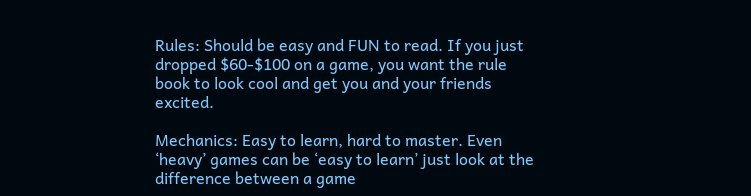Rules: Should be easy and FUN to read. If you just dropped $60-$100 on a game, you want the rule book to look cool and get you and your friends excited.

Mechanics: Easy to learn, hard to master. Even ‘heavy’ games can be ‘easy to learn’ just look at the difference between a game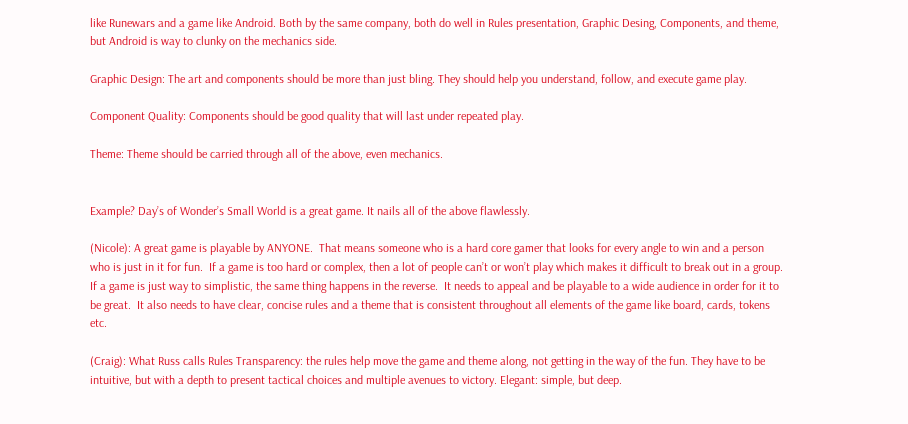like Runewars and a game like Android. Both by the same company, both do well in Rules presentation, Graphic Desing, Components, and theme, but Android is way to clunky on the mechanics side.

Graphic Design: The art and components should be more than just bling. They should help you understand, follow, and execute game play.

Component Quality: Components should be good quality that will last under repeated play.

Theme: Theme should be carried through all of the above, even mechanics.


Example? Day’s of Wonder’s Small World is a great game. It nails all of the above flawlessly.

(Nicole): A great game is playable by ANYONE.  That means someone who is a hard core gamer that looks for every angle to win and a person who is just in it for fun.  If a game is too hard or complex, then a lot of people can’t or won’t play which makes it difficult to break out in a group.  If a game is just way to simplistic, the same thing happens in the reverse.  It needs to appeal and be playable to a wide audience in order for it to be great.  It also needs to have clear, concise rules and a theme that is consistent throughout all elements of the game like board, cards, tokens etc.

(Craig): What Russ calls Rules Transparency: the rules help move the game and theme along, not getting in the way of the fun. They have to be intuitive, but with a depth to present tactical choices and multiple avenues to victory. Elegant: simple, but deep.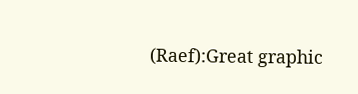(Raef):Great graphic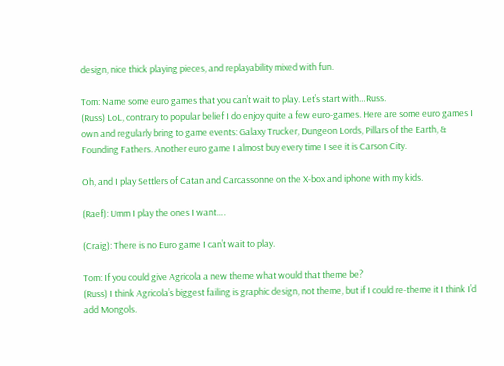design, nice thick playing pieces, and replayability mixed with fun.

Tom: Name some euro games that you can’t wait to play. Let’s start with…Russ.
(Russ) LoL, contrary to popular belief I do enjoy quite a few euro-games. Here are some euro games I own and regularly bring to game events: Galaxy Trucker, Dungeon Lords, Pillars of the Earth, & Founding Fathers. Another euro game I almost buy every time I see it is Carson City.

Oh, and I play Settlers of Catan and Carcassonne on the X-box and iphone with my kids.

(Raef): Umm I play the ones I want….

(Craig): There is no Euro game I can’t wait to play.

Tom: If you could give Agricola a new theme what would that theme be?
(Russ) I think Agricola’s biggest failing is graphic design, not theme, but if I could re-theme it I think I’d add Mongols.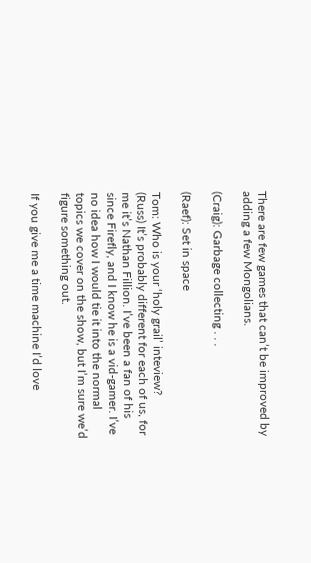There are few games that can’t be improved by adding a few Mongolians.

(Craig): Garbage collecting . . .

(Raef): Set in space

Tom: Who is your ‘holy grail’ inteview?
(Russ) It’s probably different for each of us, for me it’s Nathan Fillion. I’ve been a fan of his since Firefly, and I know he is a vid-gamer. I’ve no idea how I would tie it into the normal topics we cover on the show, but I’m sure we’d figure something out.

If you give me a time machine I’d love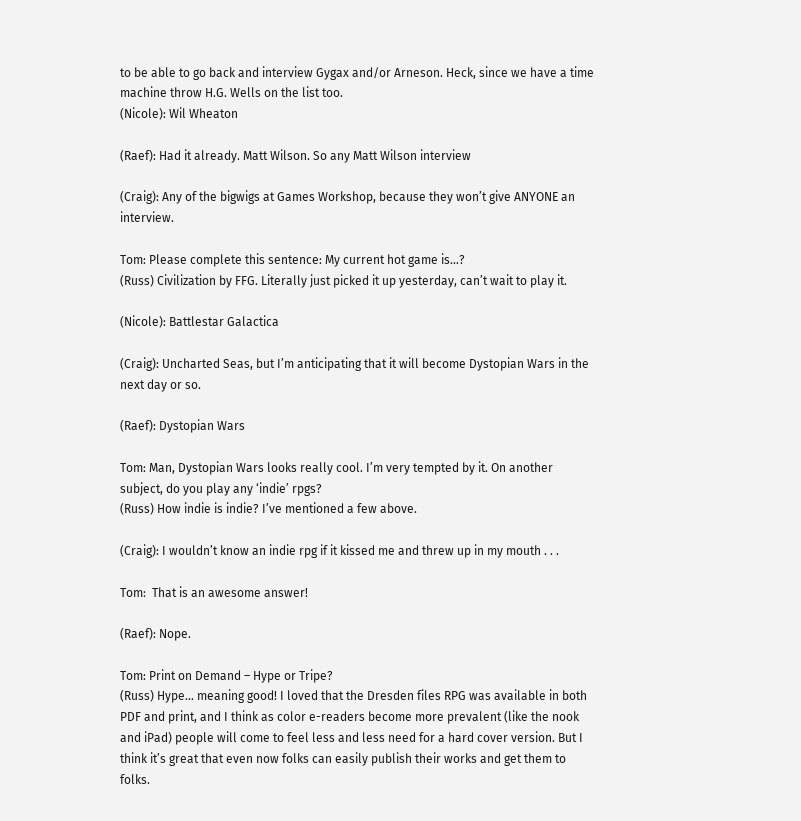to be able to go back and interview Gygax and/or Arneson. Heck, since we have a time machine throw H.G. Wells on the list too.
(Nicole): Wil Wheaton

(Raef): Had it already. Matt Wilson. So any Matt Wilson interview

(Craig): Any of the bigwigs at Games Workshop, because they won’t give ANYONE an interview.

Tom: Please complete this sentence: My current hot game is…?
(Russ) Civilization by FFG. Literally just picked it up yesterday, can’t wait to play it.

(Nicole): Battlestar Galactica

(Craig): Uncharted Seas, but I’m anticipating that it will become Dystopian Wars in the next day or so.

(Raef): Dystopian Wars

Tom: Man, Dystopian Wars looks really cool. I’m very tempted by it. On another subject, do you play any ‘indie’ rpgs?
(Russ) How indie is indie? I’ve mentioned a few above.

(Craig): I wouldn’t know an indie rpg if it kissed me and threw up in my mouth . . .

Tom:  That is an awesome answer!

(Raef): Nope.

Tom: Print on Demand – Hype or Tripe?
(Russ) Hype… meaning good! I loved that the Dresden files RPG was available in both PDF and print, and I think as color e-readers become more prevalent (like the nook and iPad) people will come to feel less and less need for a hard cover version. But I think it’s great that even now folks can easily publish their works and get them to folks.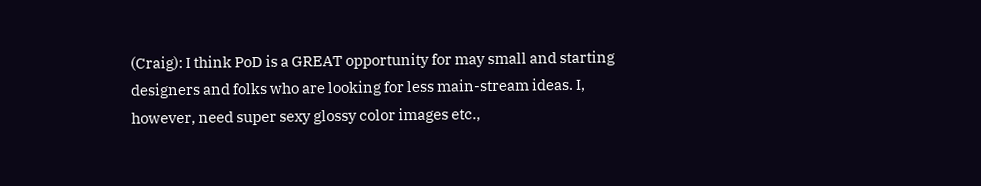(Craig): I think PoD is a GREAT opportunity for may small and starting designers and folks who are looking for less main-stream ideas. I, however, need super sexy glossy color images etc.,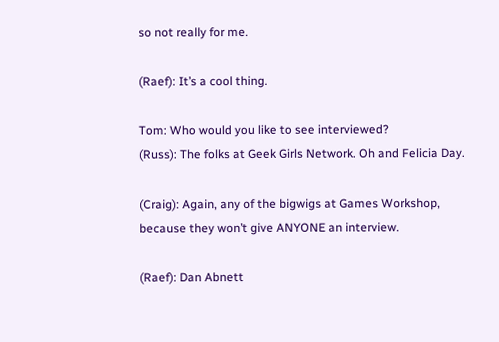so not really for me.

(Raef): It’s a cool thing.

Tom: Who would you like to see interviewed?
(Russ): The folks at Geek Girls Network. Oh and Felicia Day.

(Craig): Again, any of the bigwigs at Games Workshop, because they won’t give ANYONE an interview.

(Raef): Dan Abnett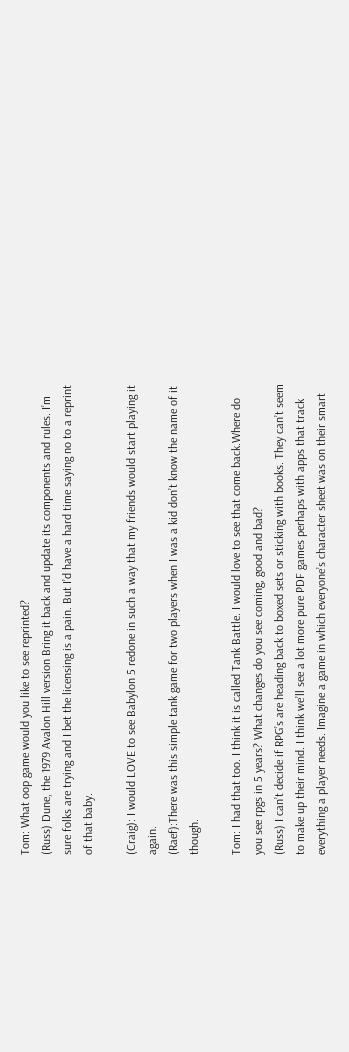Tom: What oop game would you like to see reprinted?
(Russ) Dune, the 1979 Avalon Hill version Bring it back and update its components and rules. I’m sure folks are trying and I bet the licensing is a pain. But I’d have a hard time saying no to a reprint of that baby.

(Craig): I would LOVE to see Babylon 5 redone in such a way that my friends would start playing it again.
(Raef):There was this simple tank game for two players when I was a kid don’t know the name of it though.

Tom: I had that too. I think it is called Tank Battle. I would love to see that come back.Where do you see rpgs in 5 years? What changes do you see coming, good and bad?
(Russ) I can’t decide if RPG’s are heading back to boxed sets or sticking with books. They can’t seem to make up their mind. I think we’ll see a lot more pure PDF games perhaps with apps that track everything a player needs. Imagine a game in which everyone’s character sheet was on their smart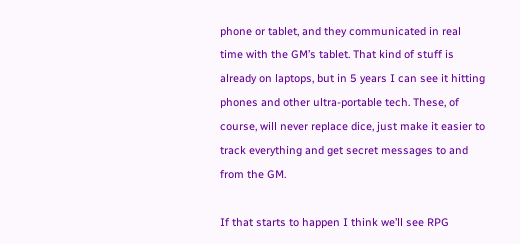phone or tablet, and they communicated in real time with the GM’s tablet. That kind of stuff is already on laptops, but in 5 years I can see it hitting phones and other ultra-portable tech. These, of course, will never replace dice, just make it easier to track everything and get secret messages to and from the GM.

If that starts to happen I think we’ll see RPG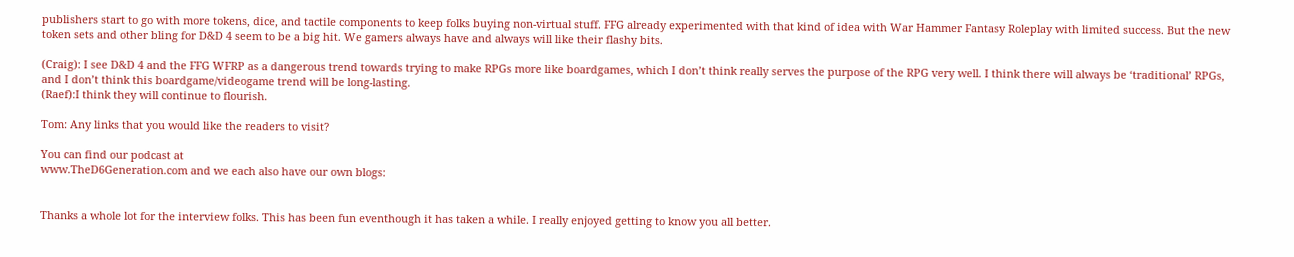publishers start to go with more tokens, dice, and tactile components to keep folks buying non-virtual stuff. FFG already experimented with that kind of idea with War Hammer Fantasy Roleplay with limited success. But the new token sets and other bling for D&D 4 seem to be a big hit. We gamers always have and always will like their flashy bits.

(Craig): I see D&D 4 and the FFG WFRP as a dangerous trend towards trying to make RPGs more like boardgames, which I don’t think really serves the purpose of the RPG very well. I think there will always be ‘traditional’ RPGs, and I don’t think this boardgame/videogame trend will be long-lasting.
(Raef):I think they will continue to flourish.

Tom: Any links that you would like the readers to visit?

You can find our podcast at
www.TheD6Generation.com and we each also have our own blogs:


Thanks a whole lot for the interview folks. This has been fun eventhough it has taken a while. I really enjoyed getting to know you all better.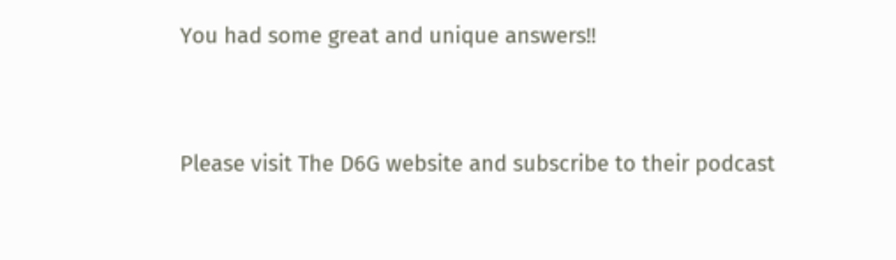You had some great and unique answers!!


Please visit The D6G website and subscribe to their podcast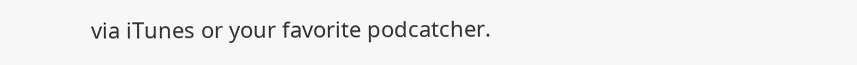via iTunes or your favorite podcatcher.